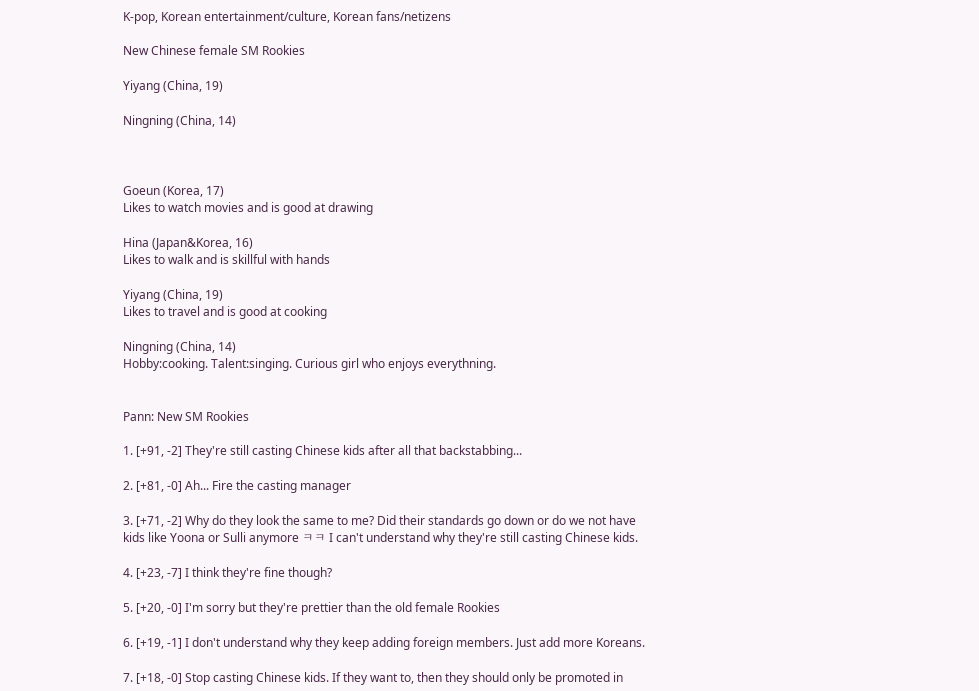K-pop, Korean entertainment/culture, Korean fans/netizens

New Chinese female SM Rookies

Yiyang (China, 19)

Ningning (China, 14)



Goeun (Korea, 17)
Likes to watch movies and is good at drawing

Hina (Japan&Korea, 16)
Likes to walk and is skillful with hands

Yiyang (China, 19)
Likes to travel and is good at cooking

Ningning (China, 14)
Hobby:cooking. Talent:singing. Curious girl who enjoys everythning.


Pann: New SM Rookies

1. [+91, -2] They're still casting Chinese kids after all that backstabbing...

2. [+81, -0] Ah... Fire the casting manager

3. [+71, -2] Why do they look the same to me? Did their standards go down or do we not have kids like Yoona or Sulli anymore ㅋㅋ I can't understand why they're still casting Chinese kids.

4. [+23, -7] I think they're fine though?

5. [+20, -0] I'm sorry but they're prettier than the old female Rookies

6. [+19, -1] I don't understand why they keep adding foreign members. Just add more Koreans.

7. [+18, -0] Stop casting Chinese kids. If they want to, then they should only be promoted in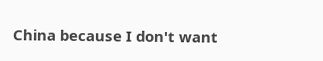China because I don't want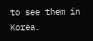to see them in Korea.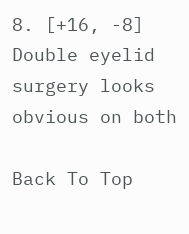8. [+16, -8] Double eyelid surgery looks obvious on both

Back To Top